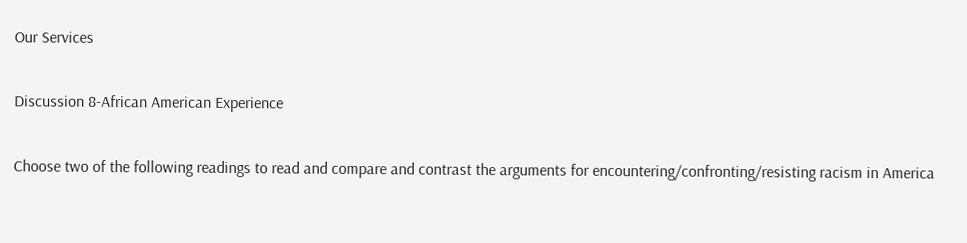Our Services

Discussion 8-African American Experience

Choose two of the following readings to read and compare and contrast the arguments for encountering/confronting/resisting racism in America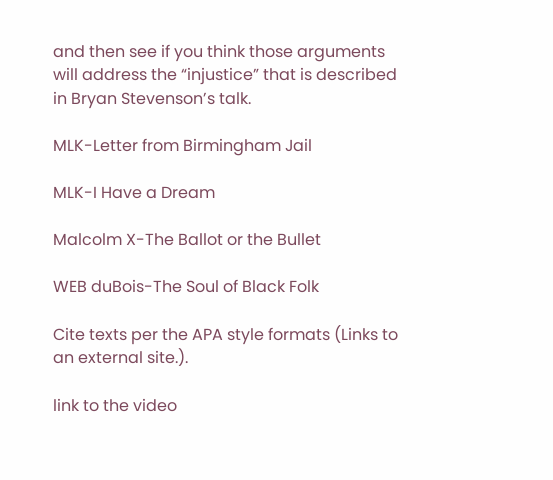and then see if you think those arguments will address the “injustice” that is described in Bryan Stevenson’s talk.

MLK-Letter from Birmingham Jail

MLK-I Have a Dream

Malcolm X-The Ballot or the Bullet

WEB duBois-The Soul of Black Folk

Cite texts per the APA style formats (Links to an external site.).

link to the video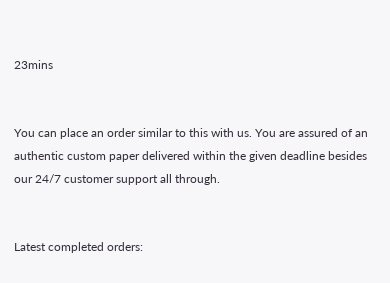23mins


You can place an order similar to this with us. You are assured of an authentic custom paper delivered within the given deadline besides our 24/7 customer support all through.


Latest completed orders: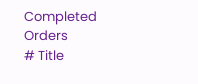Completed Orders
# Title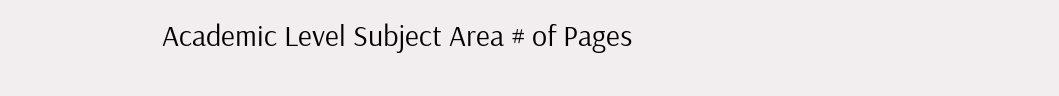Academic Level Subject Area # of Pages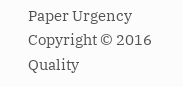Paper Urgency
Copyright © 2016 Quality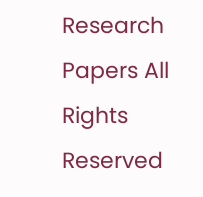Research Papers All Rights Reserved